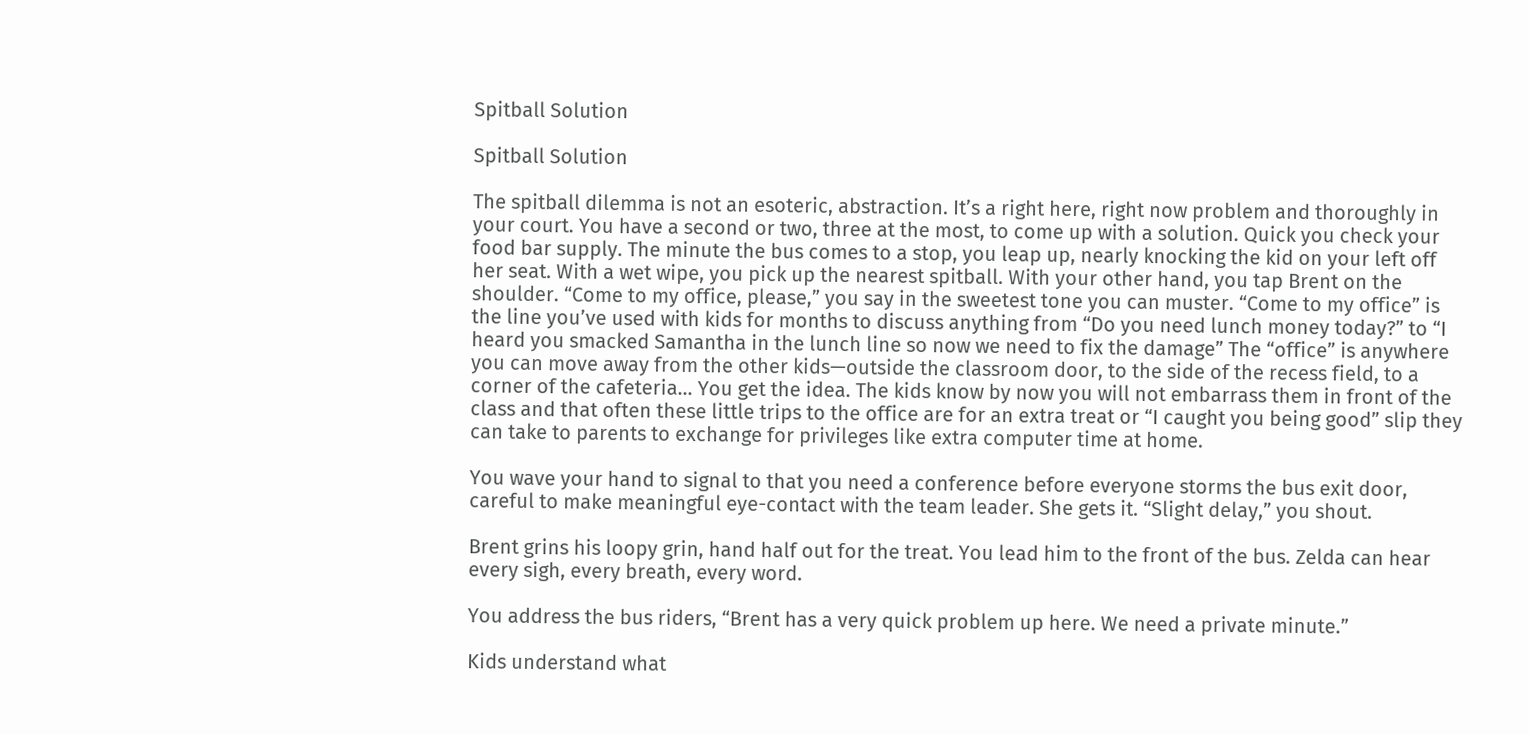Spitball Solution

Spitball Solution

The spitball dilemma is not an esoteric, abstraction. It’s a right here, right now problem and thoroughly in your court. You have a second or two, three at the most, to come up with a solution. Quick you check your food bar supply. The minute the bus comes to a stop, you leap up, nearly knocking the kid on your left off her seat. With a wet wipe, you pick up the nearest spitball. With your other hand, you tap Brent on the shoulder. “Come to my office, please,” you say in the sweetest tone you can muster. “Come to my office” is the line you’ve used with kids for months to discuss anything from “Do you need lunch money today?” to “I heard you smacked Samantha in the lunch line so now we need to fix the damage” The “office” is anywhere you can move away from the other kids—outside the classroom door, to the side of the recess field, to a corner of the cafeteria… You get the idea. The kids know by now you will not embarrass them in front of the class and that often these little trips to the office are for an extra treat or “I caught you being good” slip they can take to parents to exchange for privileges like extra computer time at home.

You wave your hand to signal to that you need a conference before everyone storms the bus exit door, careful to make meaningful eye-contact with the team leader. She gets it. “Slight delay,” you shout.

Brent grins his loopy grin, hand half out for the treat. You lead him to the front of the bus. Zelda can hear every sigh, every breath, every word.

You address the bus riders, “Brent has a very quick problem up here. We need a private minute.”

Kids understand what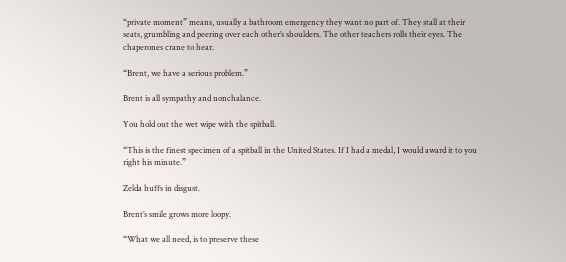“private moment” means, usually a bathroom emergency they want no part of. They stall at their seats, grumbling and peering over each other’s shoulders. The other teachers rolls their eyes. The chaperones crane to hear.

“Brent, we have a serious problem.”

Brent is all sympathy and nonchalance.

You hold out the wet wipe with the spitball.

“This is the finest specimen of a spitball in the United States. If I had a medal, I would award it to you right his minute.”

Zelda huffs in disgust.

Brent’s smile grows more loopy.

“What we all need, is to preserve these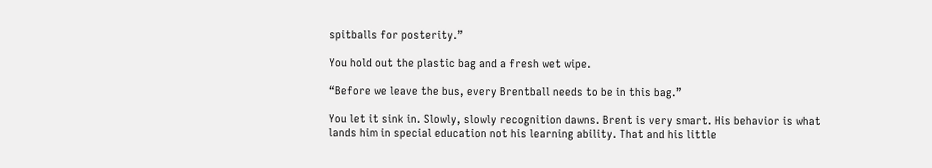spitballs for posterity.”

You hold out the plastic bag and a fresh wet wipe.

“Before we leave the bus, every Brentball needs to be in this bag.”

You let it sink in. Slowly, slowly recognition dawns. Brent is very smart. His behavior is what lands him in special education not his learning ability. That and his little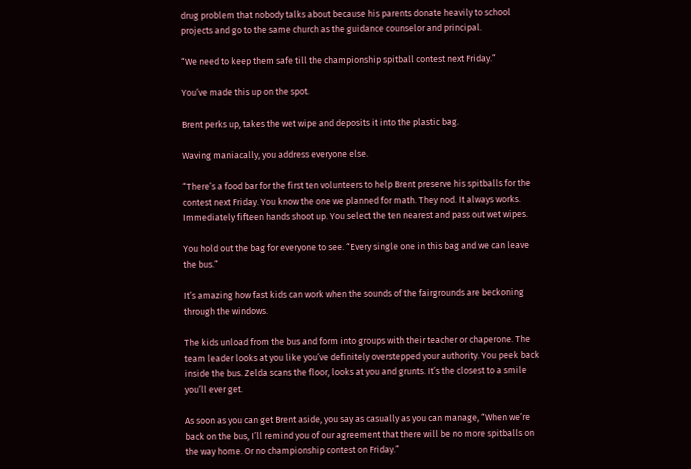drug problem that nobody talks about because his parents donate heavily to school projects and go to the same church as the guidance counselor and principal.

“We need to keep them safe till the championship spitball contest next Friday.”

You’ve made this up on the spot.

Brent perks up, takes the wet wipe and deposits it into the plastic bag.

Waving maniacally, you address everyone else.

“There’s a food bar for the first ten volunteers to help Brent preserve his spitballs for the contest next Friday. You know the one we planned for math. They nod. It always works. Immediately fifteen hands shoot up. You select the ten nearest and pass out wet wipes.

You hold out the bag for everyone to see. “Every single one in this bag and we can leave the bus.”

It’s amazing how fast kids can work when the sounds of the fairgrounds are beckoning through the windows.

The kids unload from the bus and form into groups with their teacher or chaperone. The team leader looks at you like you’ve definitely overstepped your authority. You peek back inside the bus. Zelda scans the floor, looks at you and grunts. It’s the closest to a smile you’ll ever get.

As soon as you can get Brent aside, you say as casually as you can manage, “When we’re back on the bus, I’ll remind you of our agreement that there will be no more spitballs on the way home. Or no championship contest on Friday.”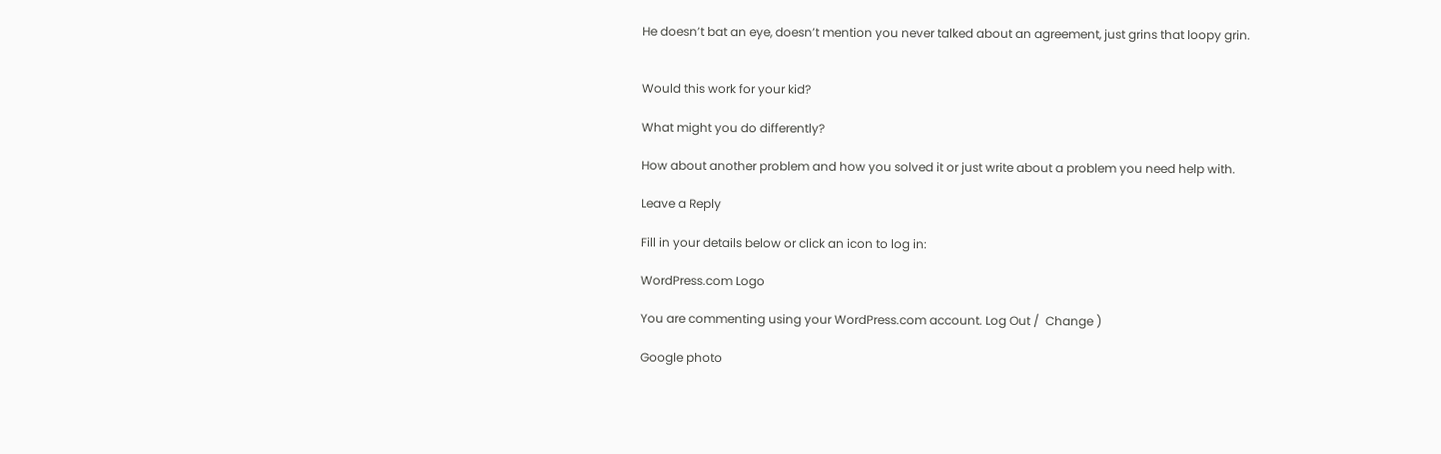He doesn’t bat an eye, doesn’t mention you never talked about an agreement, just grins that loopy grin.


Would this work for your kid?

What might you do differently?

How about another problem and how you solved it or just write about a problem you need help with.

Leave a Reply

Fill in your details below or click an icon to log in:

WordPress.com Logo

You are commenting using your WordPress.com account. Log Out /  Change )

Google photo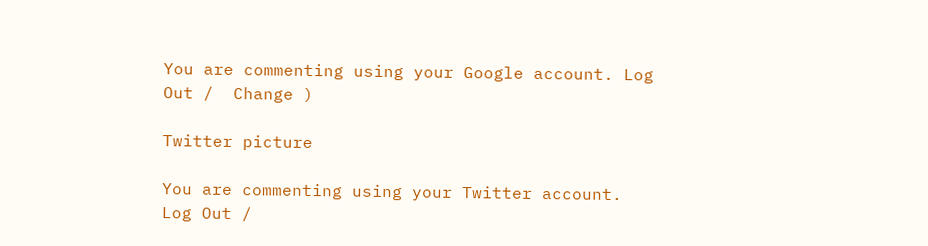You are commenting using your Google account. Log Out /  Change )

Twitter picture

You are commenting using your Twitter account. Log Out /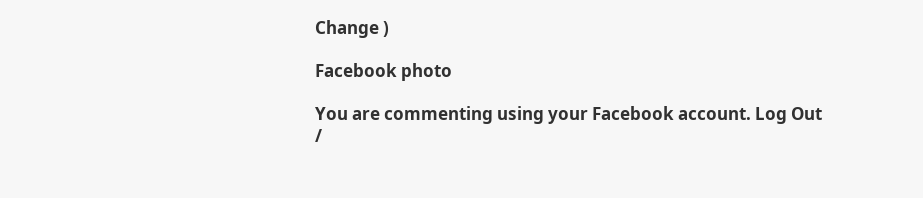Change )

Facebook photo

You are commenting using your Facebook account. Log Out /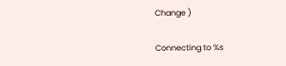Change )

Connecting to %s